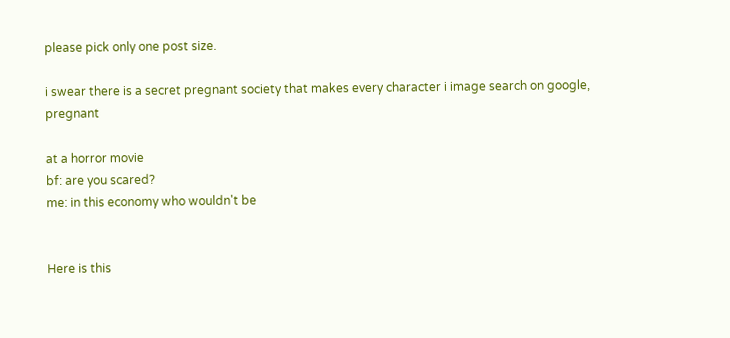please pick only one post size.

i swear there is a secret pregnant society that makes every character i image search on google, pregnant

at a horror movie
bf: are you scared?
me: in this economy who wouldn't be


Here is this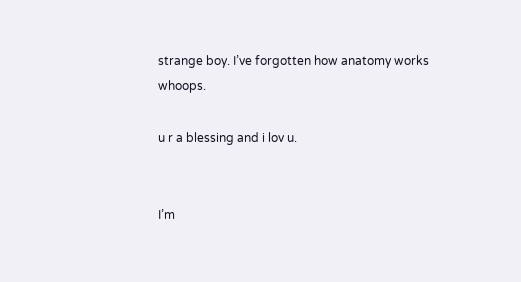strange boy. I’ve forgotten how anatomy works whoops.

u r a blessing and i lov u.


I’m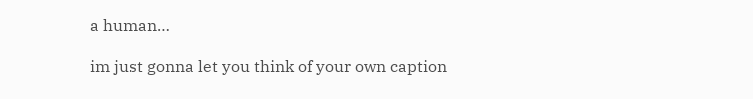a human…

im just gonna let you think of your own caption